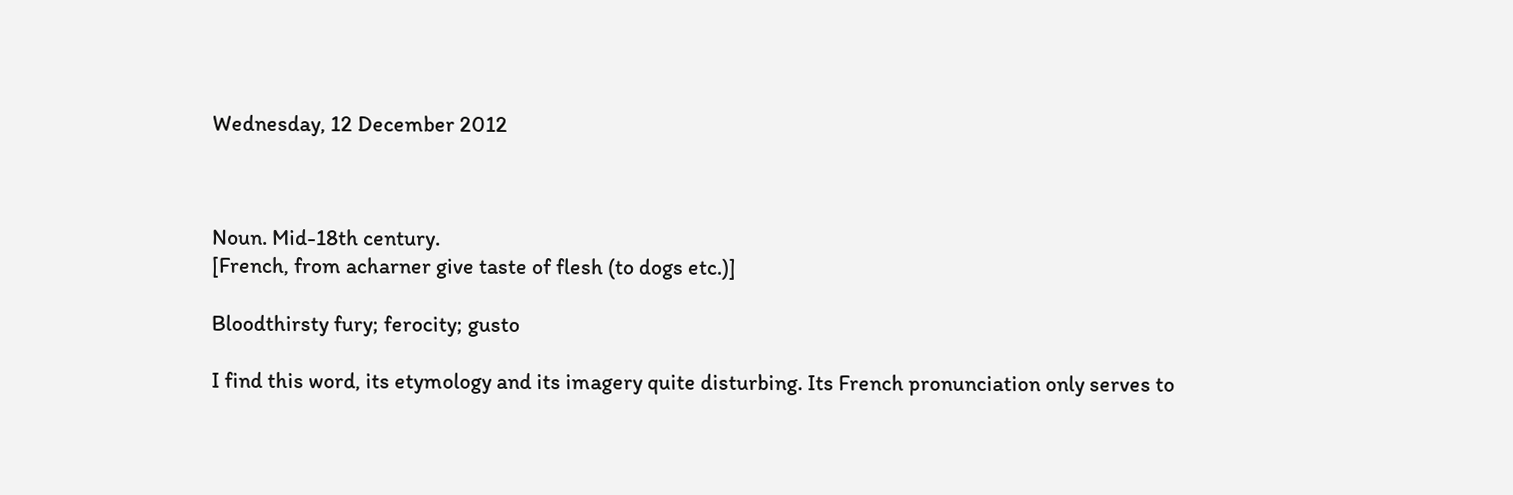Wednesday, 12 December 2012



Noun. Mid-18th century.
[French, from acharner give taste of flesh (to dogs etc.)]

Bloodthirsty fury; ferocity; gusto

I find this word, its etymology and its imagery quite disturbing. Its French pronunciation only serves to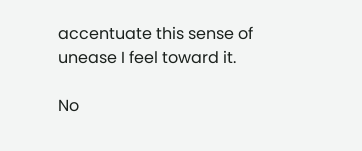accentuate this sense of unease I feel toward it.

No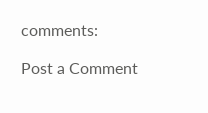comments:

Post a Comment